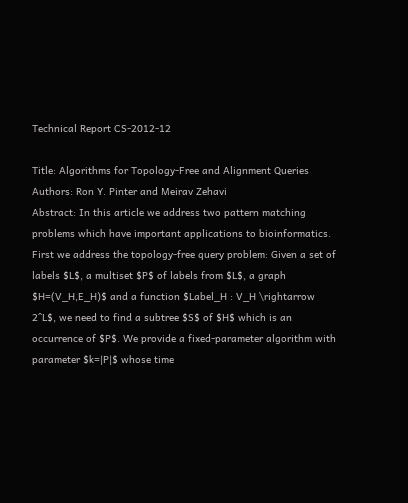Technical Report CS-2012-12

Title: Algorithms for Topology-Free and Alignment Queries
Authors: Ron Y. Pinter and Meirav Zehavi
Abstract: In this article we address two pattern matching problems which have important applications to bioinformatics. First we address the topology-free query problem: Given a set of labels $L$, a multiset $P$ of labels from $L$, a graph $H=(V_H,E_H)$ and a function $Label_H : V_H \rightarrow 2^L$, we need to find a subtree $S$ of $H$ which is an occurrence of $P$. We provide a fixed-parameter algorithm with parameter $k=|P|$ whose time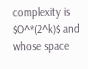complexity is $O^*(2^k)$ and whose space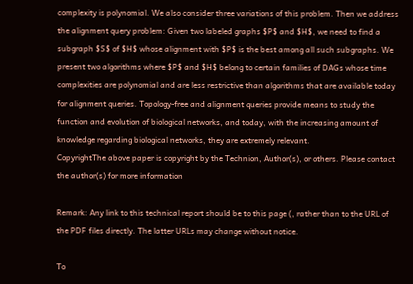complexity is polynomial. We also consider three variations of this problem. Then we address the alignment query problem: Given two labeled graphs $P$ and $H$, we need to find a subgraph $S$ of $H$ whose alignment with $P$ is the best among all such subgraphs. We present two algorithms where $P$ and $H$ belong to certain families of DAGs whose time complexities are polynomial and are less restrictive than algorithms that are available today for alignment queries. Topology-free and alignment queries provide means to study the function and evolution of biological networks, and today, with the increasing amount of knowledge regarding biological networks, they are extremely relevant.
CopyrightThe above paper is copyright by the Technion, Author(s), or others. Please contact the author(s) for more information

Remark: Any link to this technical report should be to this page (, rather than to the URL of the PDF files directly. The latter URLs may change without notice.

To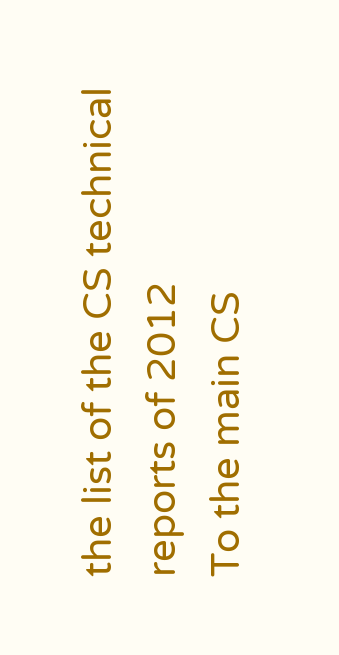the list of the CS technical reports of 2012
To the main CS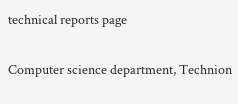technical reports page

Computer science department, Technion